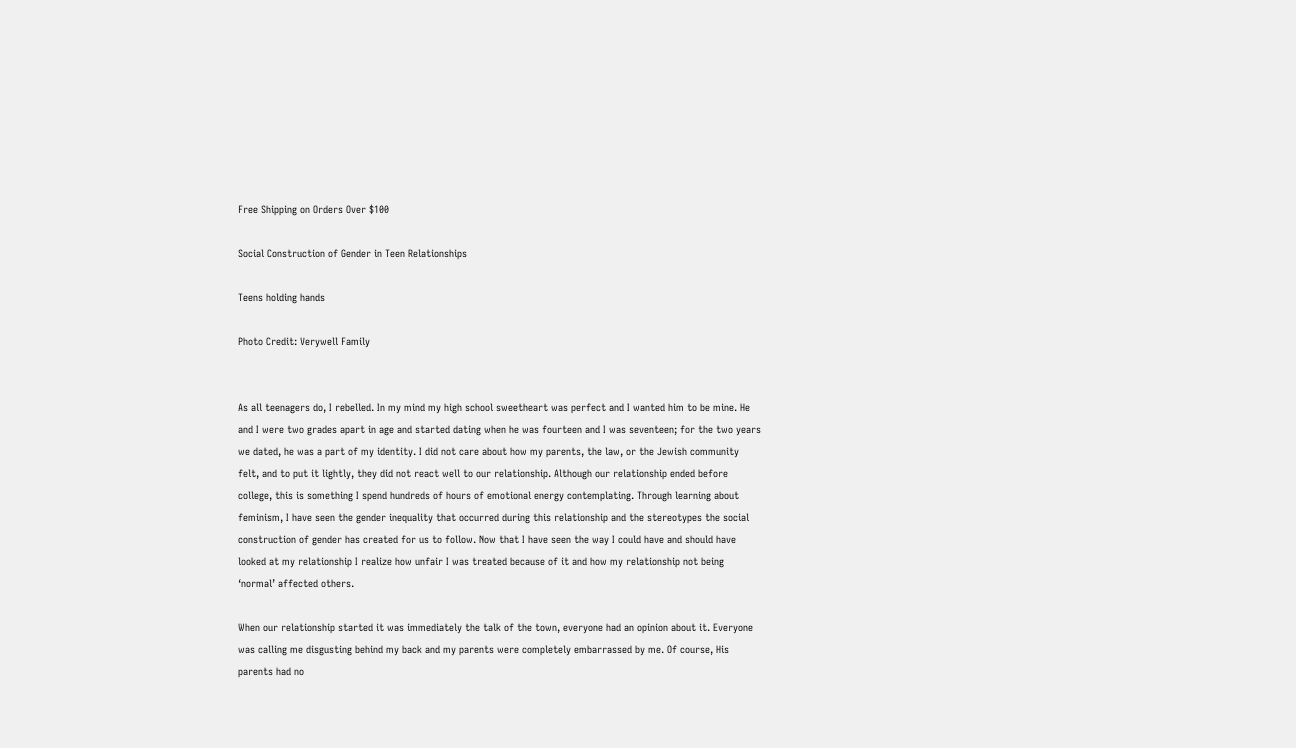Free Shipping on Orders Over $100

Social Construction of Gender in Teen Relationships

Teens holding hands

Photo Credit: Verywell Family


As all teenagers do, I rebelled. In my mind my high school sweetheart was perfect and I wanted him to be mine. He and I were two grades apart in age and started dating when he was fourteen and I was seventeen; for the two years we dated, he was a part of my identity. I did not care about how my parents, the law, or the Jewish community felt, and to put it lightly, they did not react well to our relationship. Although our relationship ended before college, this is something I spend hundreds of hours of emotional energy contemplating. Through learning about feminism, I have seen the gender inequality that occurred during this relationship and the stereotypes the social construction of gender has created for us to follow. Now that I have seen the way I could have and should have looked at my relationship I realize how unfair I was treated because of it and how my relationship not being ‘normal’ affected others.

When our relationship started it was immediately the talk of the town, everyone had an opinion about it. Everyone was calling me disgusting behind my back and my parents were completely embarrassed by me. Of course, His parents had no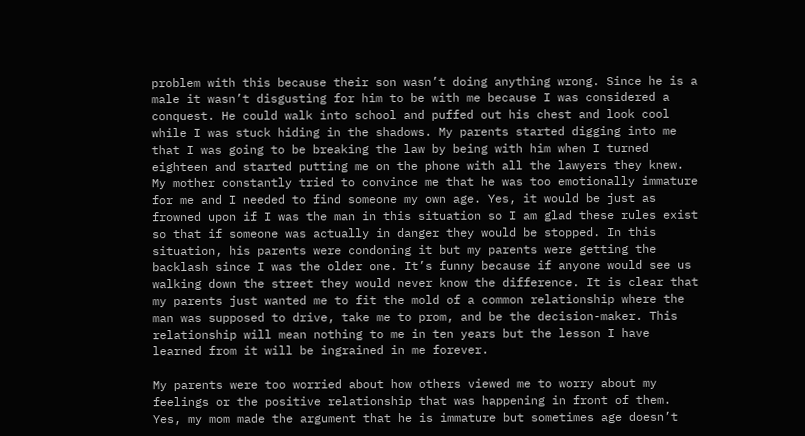problem with this because their son wasn’t doing anything wrong. Since he is a male it wasn’t disgusting for him to be with me because I was considered a conquest. He could walk into school and puffed out his chest and look cool while I was stuck hiding in the shadows. My parents started digging into me that I was going to be breaking the law by being with him when I turned eighteen and started putting me on the phone with all the lawyers they knew. My mother constantly tried to convince me that he was too emotionally immature for me and I needed to find someone my own age. Yes, it would be just as frowned upon if I was the man in this situation so I am glad these rules exist so that if someone was actually in danger they would be stopped. In this situation, his parents were condoning it but my parents were getting the backlash since I was the older one. It’s funny because if anyone would see us walking down the street they would never know the difference. It is clear that my parents just wanted me to fit the mold of a common relationship where the man was supposed to drive, take me to prom, and be the decision-maker. This relationship will mean nothing to me in ten years but the lesson I have learned from it will be ingrained in me forever.

My parents were too worried about how others viewed me to worry about my feelings or the positive relationship that was happening in front of them. Yes, my mom made the argument that he is immature but sometimes age doesn’t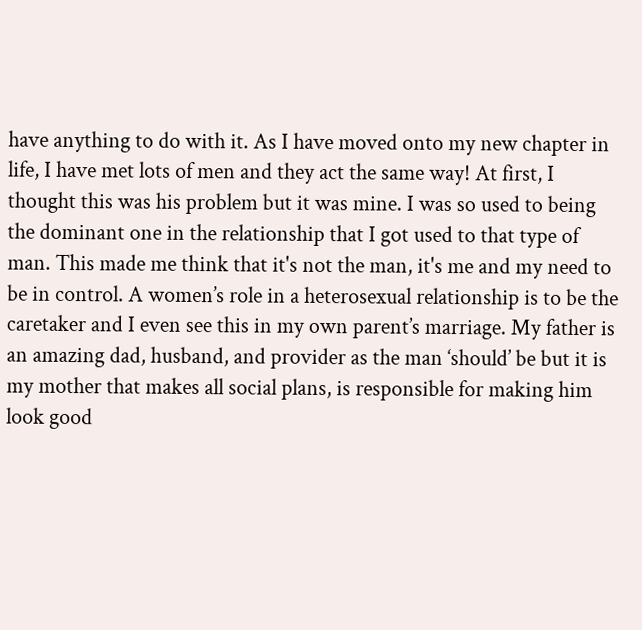have anything to do with it. As I have moved onto my new chapter in life, I have met lots of men and they act the same way! At first, I thought this was his problem but it was mine. I was so used to being the dominant one in the relationship that I got used to that type of man. This made me think that it's not the man, it's me and my need to be in control. A women’s role in a heterosexual relationship is to be the caretaker and I even see this in my own parent’s marriage. My father is an amazing dad, husband, and provider as the man ‘should’ be but it is my mother that makes all social plans, is responsible for making him look good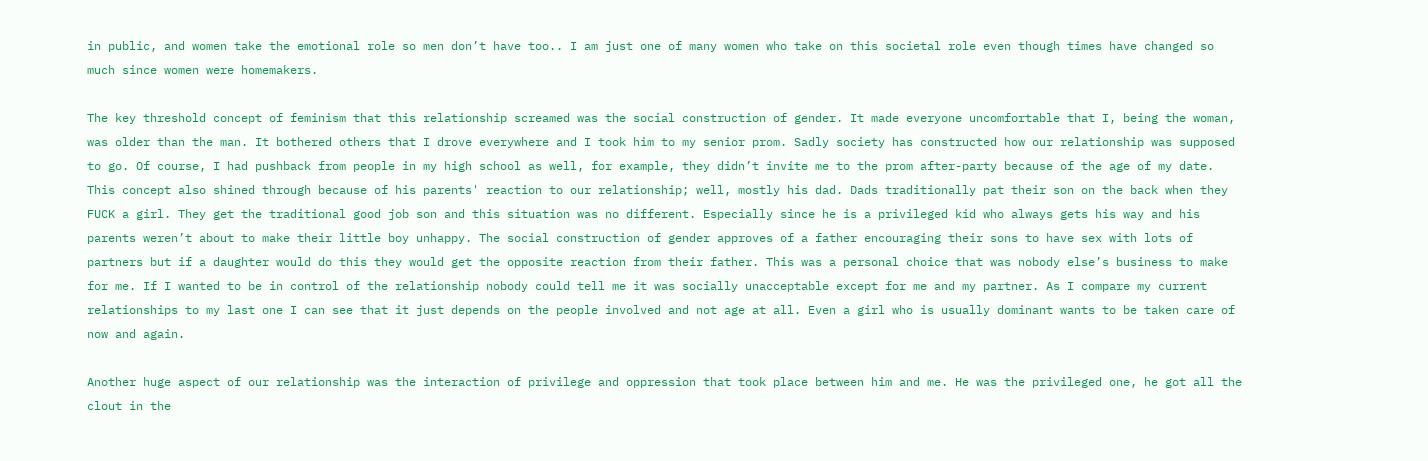in public, and women take the emotional role so men don’t have too.. I am just one of many women who take on this societal role even though times have changed so much since women were homemakers.

The key threshold concept of feminism that this relationship screamed was the social construction of gender. It made everyone uncomfortable that I, being the woman, was older than the man. It bothered others that I drove everywhere and I took him to my senior prom. Sadly society has constructed how our relationship was supposed to go. Of course, I had pushback from people in my high school as well, for example, they didn’t invite me to the prom after-party because of the age of my date. This concept also shined through because of his parents' reaction to our relationship; well, mostly his dad. Dads traditionally pat their son on the back when they FUCK a girl. They get the traditional good job son and this situation was no different. Especially since he is a privileged kid who always gets his way and his parents weren’t about to make their little boy unhappy. The social construction of gender approves of a father encouraging their sons to have sex with lots of partners but if a daughter would do this they would get the opposite reaction from their father. This was a personal choice that was nobody else’s business to make for me. If I wanted to be in control of the relationship nobody could tell me it was socially unacceptable except for me and my partner. As I compare my current relationships to my last one I can see that it just depends on the people involved and not age at all. Even a girl who is usually dominant wants to be taken care of now and again.

Another huge aspect of our relationship was the interaction of privilege and oppression that took place between him and me. He was the privileged one, he got all the clout in the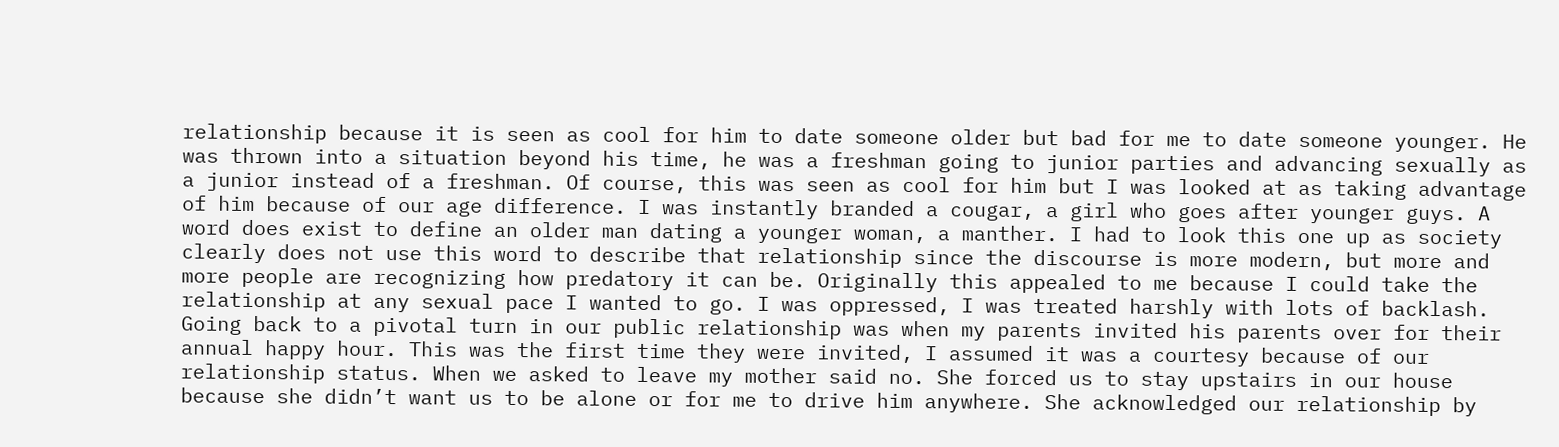relationship because it is seen as cool for him to date someone older but bad for me to date someone younger. He was thrown into a situation beyond his time, he was a freshman going to junior parties and advancing sexually as a junior instead of a freshman. Of course, this was seen as cool for him but I was looked at as taking advantage of him because of our age difference. I was instantly branded a cougar, a girl who goes after younger guys. A word does exist to define an older man dating a younger woman, a manther. I had to look this one up as society clearly does not use this word to describe that relationship since the discourse is more modern, but more and more people are recognizing how predatory it can be. Originally this appealed to me because I could take the relationship at any sexual pace I wanted to go. I was oppressed, I was treated harshly with lots of backlash. Going back to a pivotal turn in our public relationship was when my parents invited his parents over for their annual happy hour. This was the first time they were invited, I assumed it was a courtesy because of our relationship status. When we asked to leave my mother said no. She forced us to stay upstairs in our house because she didn’t want us to be alone or for me to drive him anywhere. She acknowledged our relationship by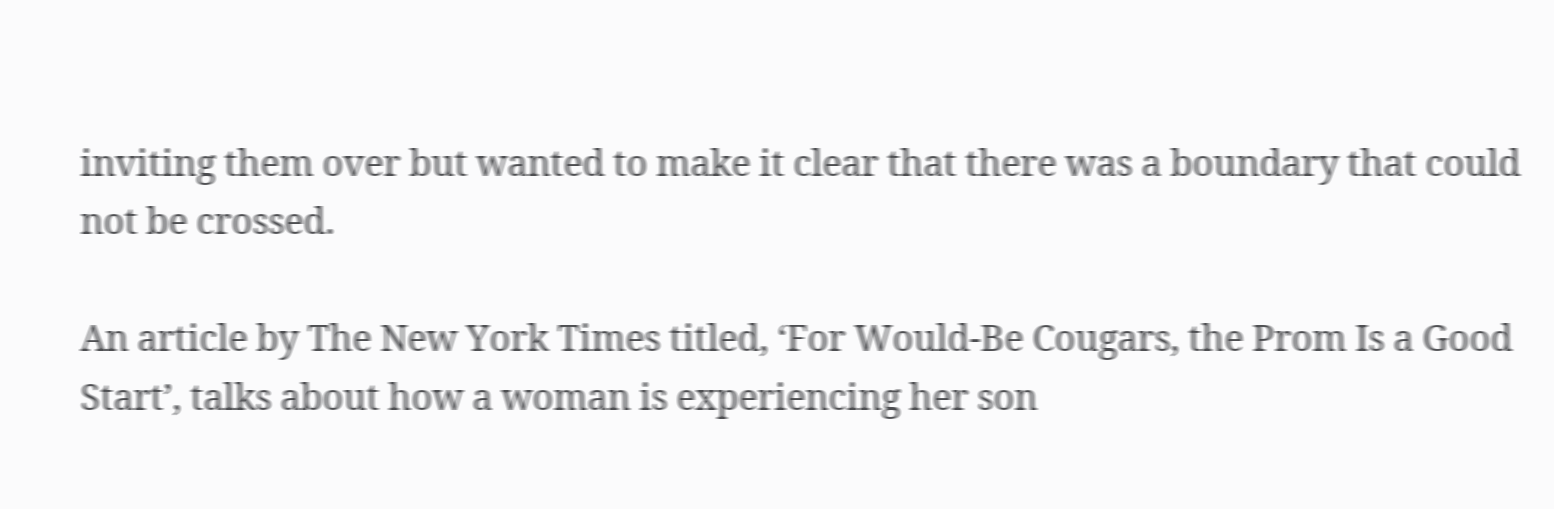inviting them over but wanted to make it clear that there was a boundary that could not be crossed.

An article by The New York Times titled, ‘For Would-Be Cougars, the Prom Is a Good Start’, talks about how a woman is experiencing her son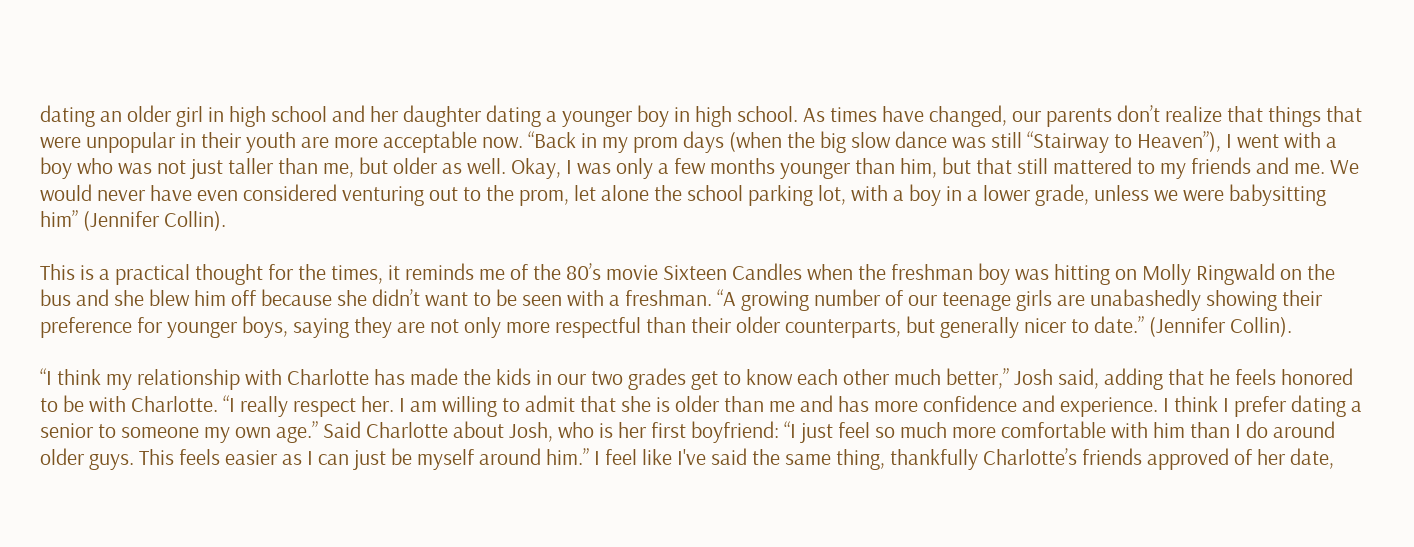dating an older girl in high school and her daughter dating a younger boy in high school. As times have changed, our parents don’t realize that things that were unpopular in their youth are more acceptable now. “Back in my prom days (when the big slow dance was still “Stairway to Heaven”), I went with a boy who was not just taller than me, but older as well. Okay, I was only a few months younger than him, but that still mattered to my friends and me. We would never have even considered venturing out to the prom, let alone the school parking lot, with a boy in a lower grade, unless we were babysitting him” (Jennifer Collin).

This is a practical thought for the times, it reminds me of the 80’s movie Sixteen Candles when the freshman boy was hitting on Molly Ringwald on the bus and she blew him off because she didn’t want to be seen with a freshman. “A growing number of our teenage girls are unabashedly showing their preference for younger boys, saying they are not only more respectful than their older counterparts, but generally nicer to date.” (Jennifer Collin).

“I think my relationship with Charlotte has made the kids in our two grades get to know each other much better,” Josh said, adding that he feels honored to be with Charlotte. “I really respect her. I am willing to admit that she is older than me and has more confidence and experience. I think I prefer dating a senior to someone my own age.” Said Charlotte about Josh, who is her first boyfriend: “I just feel so much more comfortable with him than I do around older guys. This feels easier as I can just be myself around him.” I feel like I've said the same thing, thankfully Charlotte’s friends approved of her date,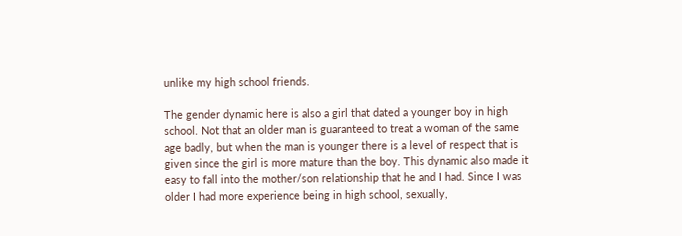unlike my high school friends.

The gender dynamic here is also a girl that dated a younger boy in high school. Not that an older man is guaranteed to treat a woman of the same age badly, but when the man is younger there is a level of respect that is given since the girl is more mature than the boy. This dynamic also made it easy to fall into the mother/son relationship that he and I had. Since I was older I had more experience being in high school, sexually,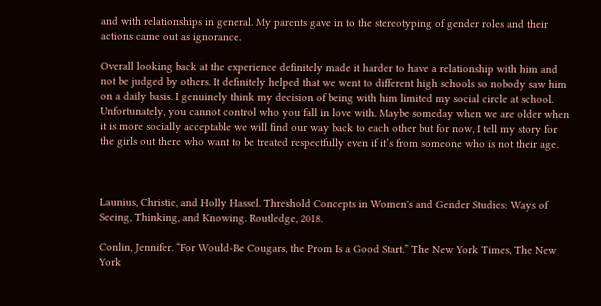and with relationships in general. My parents gave in to the stereotyping of gender roles and their actions came out as ignorance.

Overall looking back at the experience definitely made it harder to have a relationship with him and not be judged by others. It definitely helped that we went to different high schools so nobody saw him on a daily basis. I genuinely think my decision of being with him limited my social circle at school. Unfortunately, you cannot control who you fall in love with. Maybe someday when we are older when it is more socially acceptable we will find our way back to each other but for now, I tell my story for the girls out there who want to be treated respectfully even if it’s from someone who is not their age.



Launius, Christie, and Holly Hassel. Threshold Concepts in Women's and Gender Studies: Ways of Seeing, Thinking, and Knowing. Routledge, 2018.

Conlin, Jennifer. “For Would-Be Cougars, the Prom Is a Good Start.” The New York Times, The New York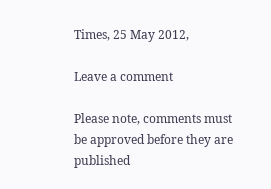Times, 25 May 2012,

Leave a comment

Please note, comments must be approved before they are published